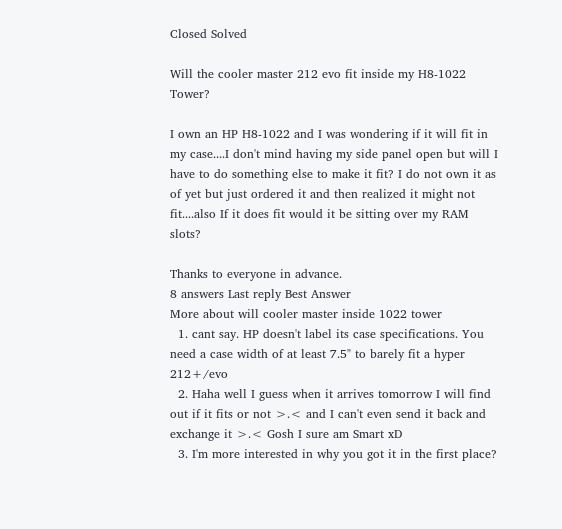Closed Solved

Will the cooler master 212 evo fit inside my H8-1022 Tower?

I own an HP H8-1022 and I was wondering if it will fit in my case....I don't mind having my side panel open but will I have to do something else to make it fit? I do not own it as of yet but just ordered it and then realized it might not fit....also If it does fit would it be sitting over my RAM slots?

Thanks to everyone in advance.
8 answers Last reply Best Answer
More about will cooler master inside 1022 tower
  1. cant say. HP doesn't label its case specifications. You need a case width of at least 7.5" to barely fit a hyper 212+/evo
  2. Haha well I guess when it arrives tomorrow I will find out if it fits or not >.< and I can't even send it back and exchange it >.< Gosh I sure am Smart xD
  3. I'm more interested in why you got it in the first place?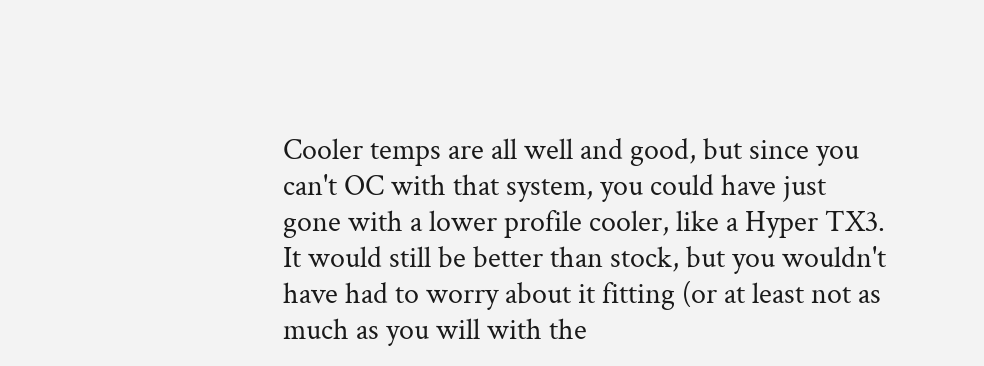Cooler temps are all well and good, but since you can't OC with that system, you could have just gone with a lower profile cooler, like a Hyper TX3. It would still be better than stock, but you wouldn't have had to worry about it fitting (or at least not as much as you will with the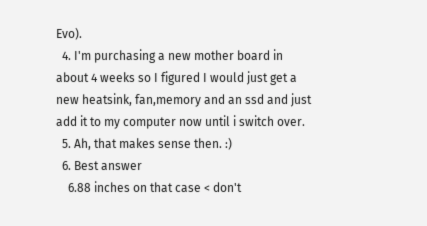Evo).
  4. I'm purchasing a new mother board in about 4 weeks so I figured I would just get a new heatsink, fan,memory and an ssd and just add it to my computer now until i switch over.
  5. Ah, that makes sense then. :)
  6. Best answer
    6.88 inches on that case < don't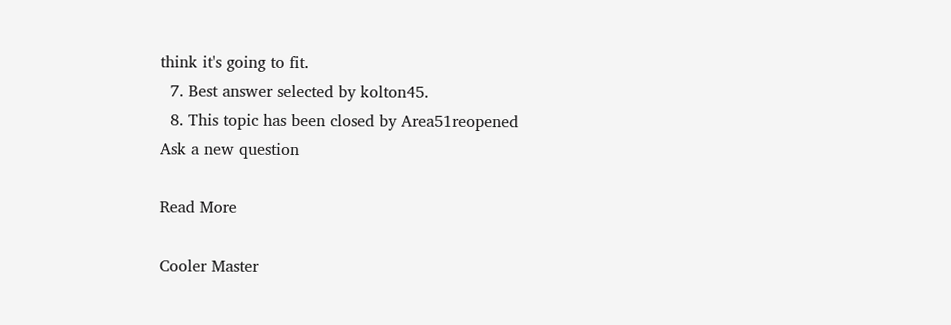think it's going to fit.
  7. Best answer selected by kolton45.
  8. This topic has been closed by Area51reopened
Ask a new question

Read More

Cooler Master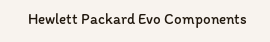Hewlett Packard Evo Components